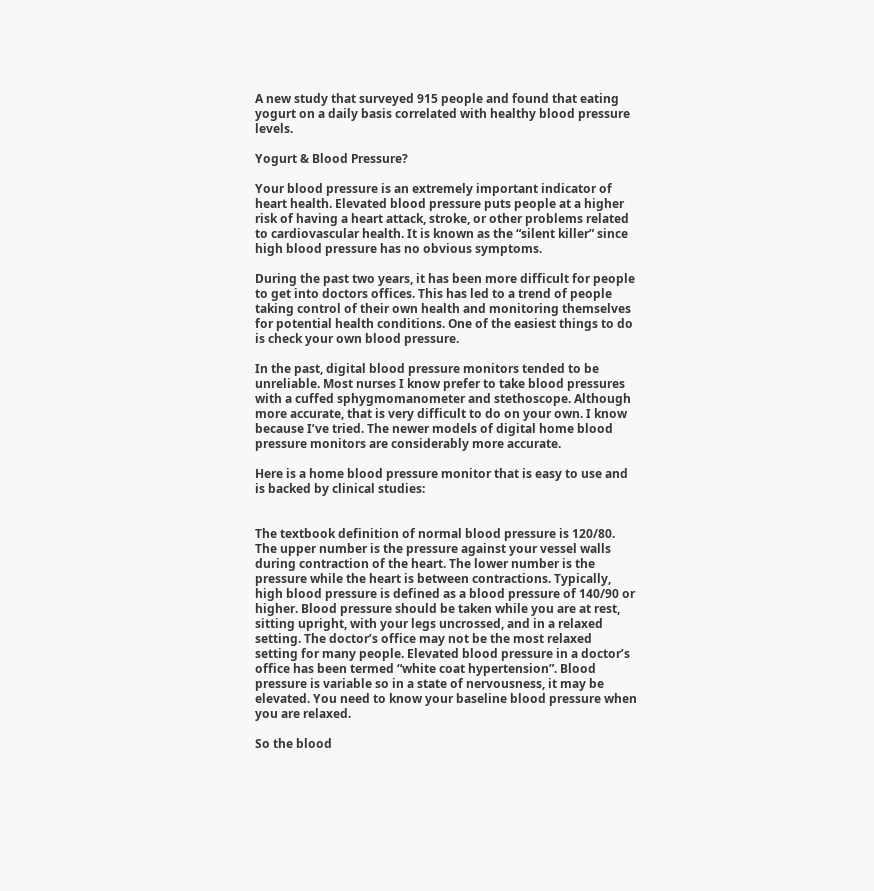A new study that surveyed 915 people and found that eating yogurt on a daily basis correlated with healthy blood pressure levels.

Yogurt & Blood Pressure?

Your blood pressure is an extremely important indicator of heart health. Elevated blood pressure puts people at a higher risk of having a heart attack, stroke, or other problems related to cardiovascular health. It is known as the “silent killer” since high blood pressure has no obvious symptoms.

During the past two years, it has been more difficult for people to get into doctors offices. This has led to a trend of people taking control of their own health and monitoring themselves for potential health conditions. One of the easiest things to do is check your own blood pressure.

In the past, digital blood pressure monitors tended to be unreliable. Most nurses I know prefer to take blood pressures with a cuffed sphygmomanometer and stethoscope. Although more accurate, that is very difficult to do on your own. I know because I’ve tried. The newer models of digital home blood pressure monitors are considerably more accurate.

Here is a home blood pressure monitor that is easy to use and is backed by clinical studies:


The textbook definition of normal blood pressure is 120/80. The upper number is the pressure against your vessel walls during contraction of the heart. The lower number is the pressure while the heart is between contractions. Typically, high blood pressure is defined as a blood pressure of 140/90 or higher. Blood pressure should be taken while you are at rest, sitting upright, with your legs uncrossed, and in a relaxed setting. The doctor’s office may not be the most relaxed setting for many people. Elevated blood pressure in a doctor’s office has been termed “white coat hypertension”. Blood pressure is variable so in a state of nervousness, it may be elevated. You need to know your baseline blood pressure when you are relaxed.

So the blood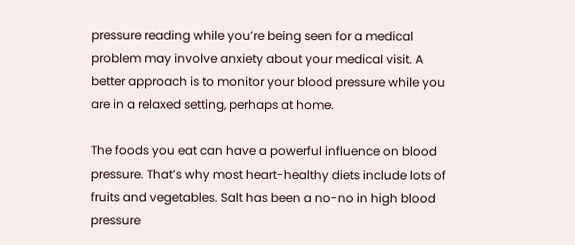pressure reading while you’re being seen for a medical problem may involve anxiety about your medical visit. A better approach is to monitor your blood pressure while you are in a relaxed setting, perhaps at home.

The foods you eat can have a powerful influence on blood pressure. That’s why most heart-healthy diets include lots of fruits and vegetables. Salt has been a no-no in high blood pressure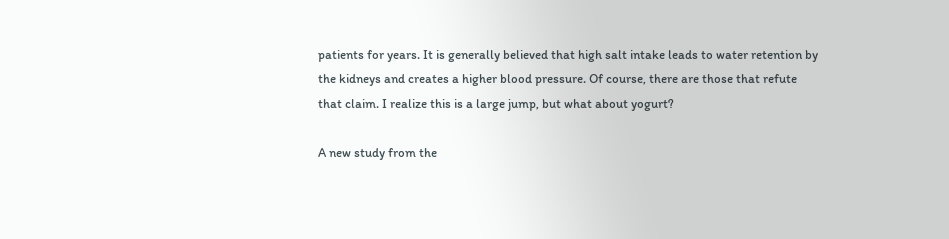patients for years. It is generally believed that high salt intake leads to water retention by the kidneys and creates a higher blood pressure. Of course, there are those that refute that claim. I realize this is a large jump, but what about yogurt?

A new study from the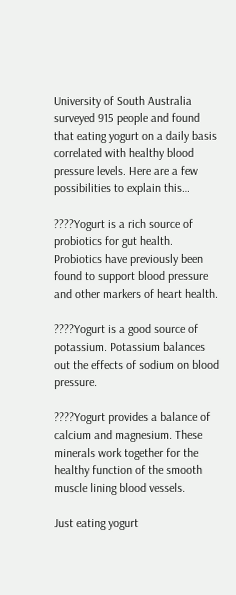University of South Australia surveyed 915 people and found that eating yogurt on a daily basis correlated with healthy blood pressure levels. Here are a few possibilities to explain this…

????Yogurt is a rich source of probiotics for gut health. Probiotics have previously been found to support blood pressure and other markers of heart health.

????Yogurt is a good source of potassium. Potassium balances out the effects of sodium on blood pressure.

????Yogurt provides a balance of calcium and magnesium. These minerals work together for the healthy function of the smooth muscle lining blood vessels.

Just eating yogurt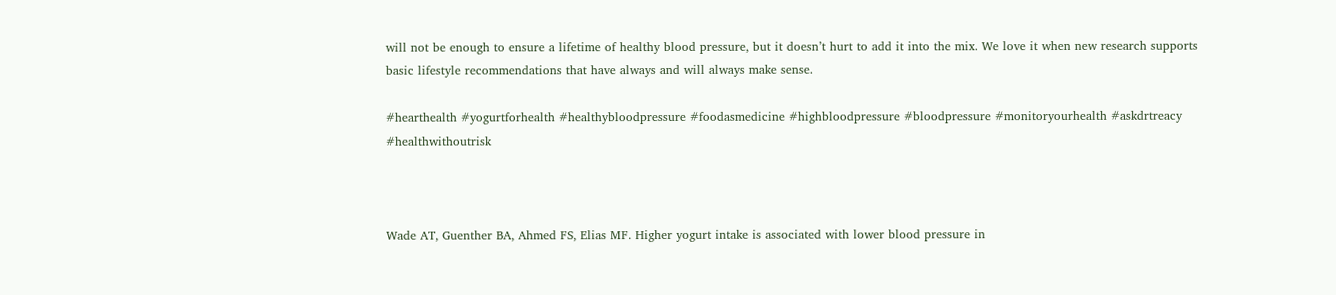will not be enough to ensure a lifetime of healthy blood pressure, but it doesn’t hurt to add it into the mix. We love it when new research supports basic lifestyle recommendations that have always and will always make sense.

#hearthealth #yogurtforhealth #healthybloodpressure #foodasmedicine #highbloodpressure #bloodpressure #monitoryourhealth #askdrtreacy #healthwithoutrisk



Wade AT, Guenther BA, Ahmed FS, Elias MF. Higher yogurt intake is associated with lower blood pressure in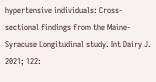hypertensive individuals: Cross-sectional findings from the Maine-Syracuse Longitudinal study. Int Dairy J. 2021; 122: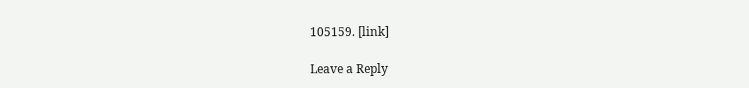105159. [link]

Leave a Reply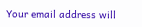Your email address will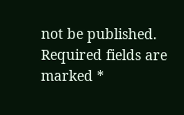not be published. Required fields are marked *